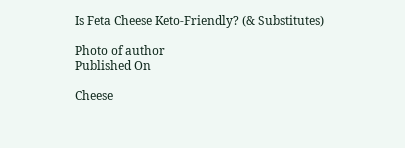Is Feta Cheese Keto-Friendly? (& Substitutes)

Photo of author
Published On

Cheese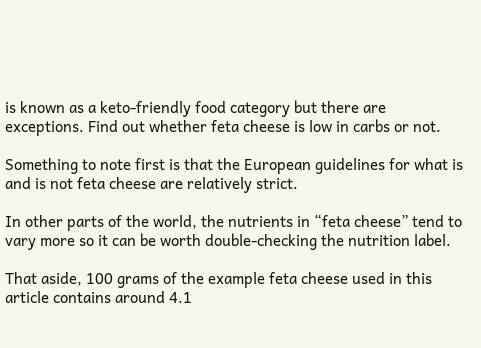is known as a keto-friendly food category but there are exceptions. Find out whether feta cheese is low in carbs or not.

Something to note first is that the European guidelines for what is and is not feta cheese are relatively strict.

In other parts of the world, the nutrients in “feta cheese” tend to vary more so it can be worth double-checking the nutrition label.

That aside, 100 grams of the example feta cheese used in this article contains around 4.1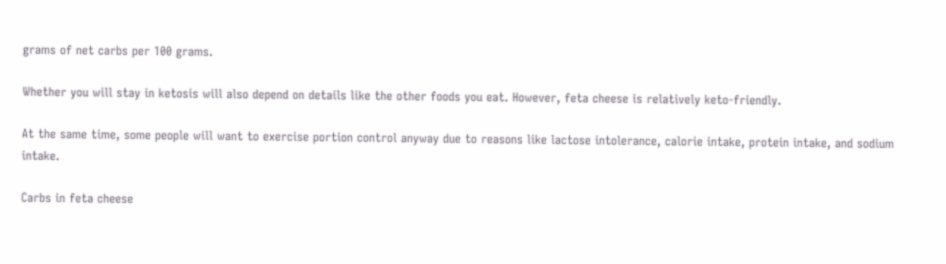grams of net carbs per 100 grams.

Whether you will stay in ketosis will also depend on details like the other foods you eat. However, feta cheese is relatively keto-friendly.

At the same time, some people will want to exercise portion control anyway due to reasons like lactose intolerance, calorie intake, protein intake, and sodium intake.

Carbs in feta cheese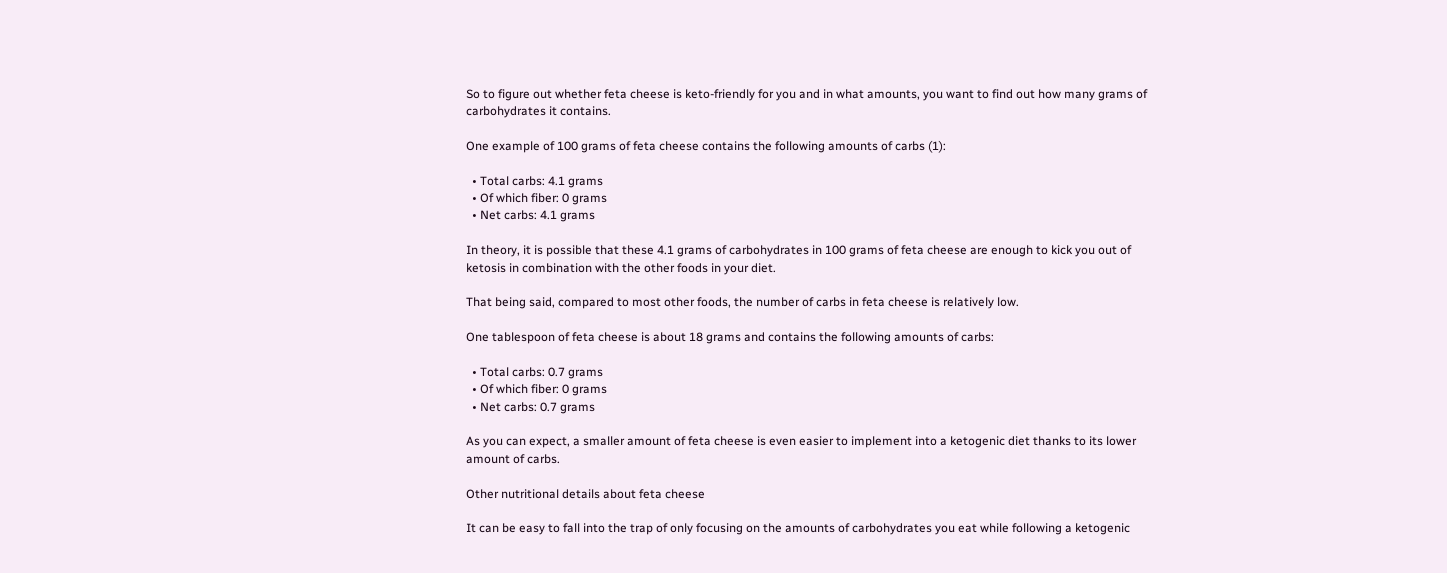So to figure out whether feta cheese is keto-friendly for you and in what amounts, you want to find out how many grams of carbohydrates it contains.

One example of 100 grams of feta cheese contains the following amounts of carbs (1):

  • Total carbs: 4.1 grams
  • Of which fiber: 0 grams
  • Net carbs: 4.1 grams

In theory, it is possible that these 4.1 grams of carbohydrates in 100 grams of feta cheese are enough to kick you out of ketosis in combination with the other foods in your diet.

That being said, compared to most other foods, the number of carbs in feta cheese is relatively low.

One tablespoon of feta cheese is about 18 grams and contains the following amounts of carbs:

  • Total carbs: 0.7 grams
  • Of which fiber: 0 grams
  • Net carbs: 0.7 grams

As you can expect, a smaller amount of feta cheese is even easier to implement into a ketogenic diet thanks to its lower amount of carbs.

Other nutritional details about feta cheese

It can be easy to fall into the trap of only focusing on the amounts of carbohydrates you eat while following a ketogenic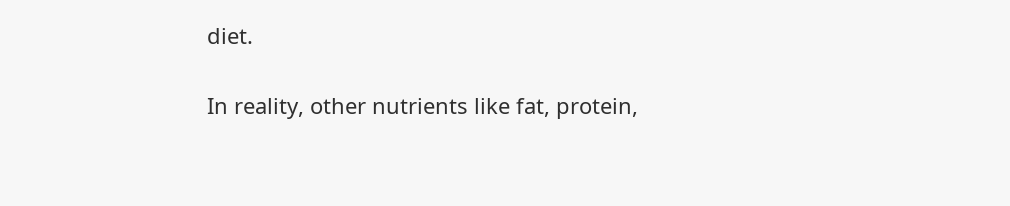diet.

In reality, other nutrients like fat, protein,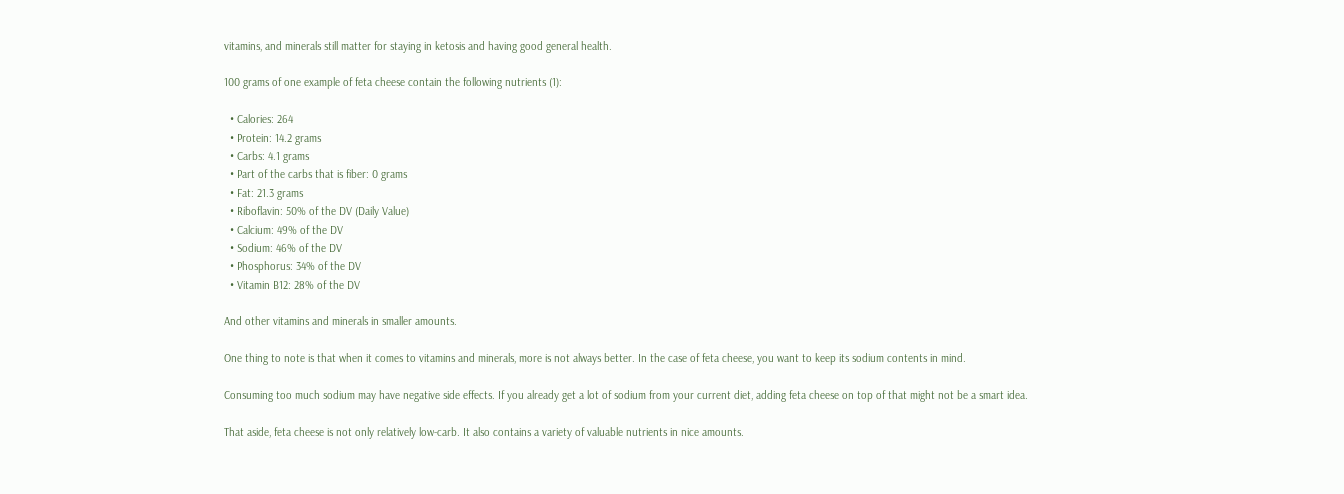vitamins, and minerals still matter for staying in ketosis and having good general health.

100 grams of one example of feta cheese contain the following nutrients (1):

  • Calories: 264
  • Protein: 14.2 grams
  • Carbs: 4.1 grams
  • Part of the carbs that is fiber: 0 grams
  • Fat: 21.3 grams
  • Riboflavin: 50% of the DV (Daily Value)
  • Calcium: 49% of the DV
  • Sodium: 46% of the DV
  • Phosphorus: 34% of the DV
  • Vitamin B12: 28% of the DV

And other vitamins and minerals in smaller amounts.

One thing to note is that when it comes to vitamins and minerals, more is not always better. In the case of feta cheese, you want to keep its sodium contents in mind.

Consuming too much sodium may have negative side effects. If you already get a lot of sodium from your current diet, adding feta cheese on top of that might not be a smart idea.

That aside, feta cheese is not only relatively low-carb. It also contains a variety of valuable nutrients in nice amounts.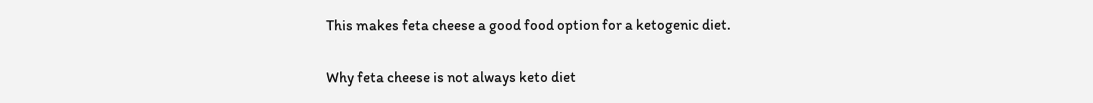This makes feta cheese a good food option for a ketogenic diet.

Why feta cheese is not always keto diet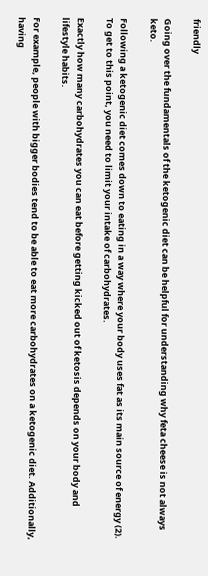friendly

Going over the fundamentals of the ketogenic diet can be helpful for understanding why feta cheese is not always keto.

Following a ketogenic diet comes down to eating in a way where your body uses fat as its main source of energy (2). To get to this point, you need to limit your intake of carbohydrates.

Exactly how many carbohydrates you can eat before getting kicked out of ketosis depends on your body and lifestyle habits.

For example, people with bigger bodies tend to be able to eat more carbohydrates on a ketogenic diet. Additionally, having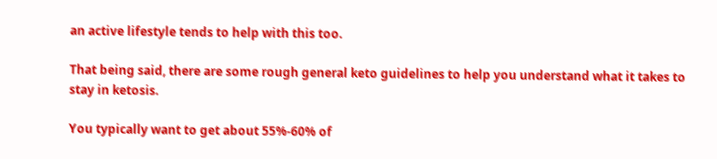an active lifestyle tends to help with this too.

That being said, there are some rough general keto guidelines to help you understand what it takes to stay in ketosis.

You typically want to get about 55%-60% of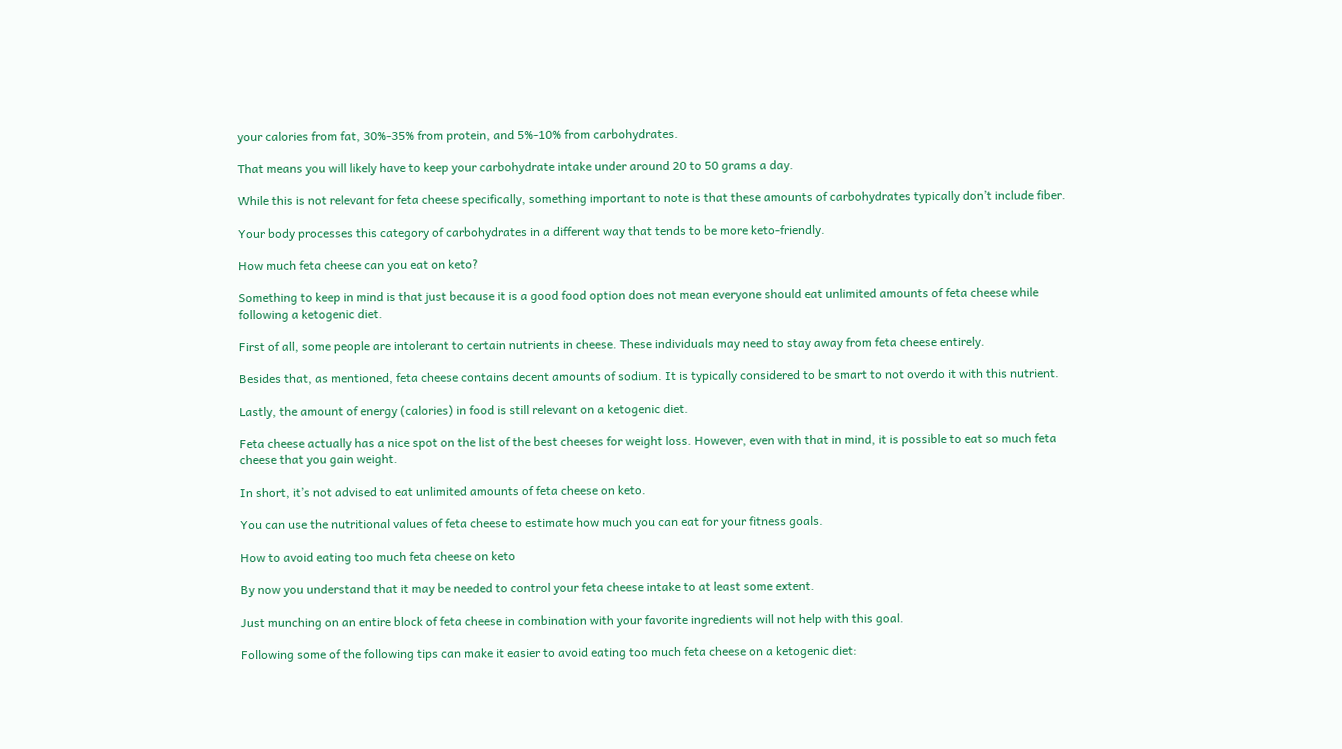your calories from fat, 30%-35% from protein, and 5%-10% from carbohydrates.

That means you will likely have to keep your carbohydrate intake under around 20 to 50 grams a day.

While this is not relevant for feta cheese specifically, something important to note is that these amounts of carbohydrates typically don’t include fiber.

Your body processes this category of carbohydrates in a different way that tends to be more keto-friendly.

How much feta cheese can you eat on keto?

Something to keep in mind is that just because it is a good food option does not mean everyone should eat unlimited amounts of feta cheese while following a ketogenic diet.

First of all, some people are intolerant to certain nutrients in cheese. These individuals may need to stay away from feta cheese entirely.

Besides that, as mentioned, feta cheese contains decent amounts of sodium. It is typically considered to be smart to not overdo it with this nutrient.

Lastly, the amount of energy (calories) in food is still relevant on a ketogenic diet.

Feta cheese actually has a nice spot on the list of the best cheeses for weight loss. However, even with that in mind, it is possible to eat so much feta cheese that you gain weight.

In short, it’s not advised to eat unlimited amounts of feta cheese on keto.

You can use the nutritional values of feta cheese to estimate how much you can eat for your fitness goals.

How to avoid eating too much feta cheese on keto

By now you understand that it may be needed to control your feta cheese intake to at least some extent.

Just munching on an entire block of feta cheese in combination with your favorite ingredients will not help with this goal.

Following some of the following tips can make it easier to avoid eating too much feta cheese on a ketogenic diet: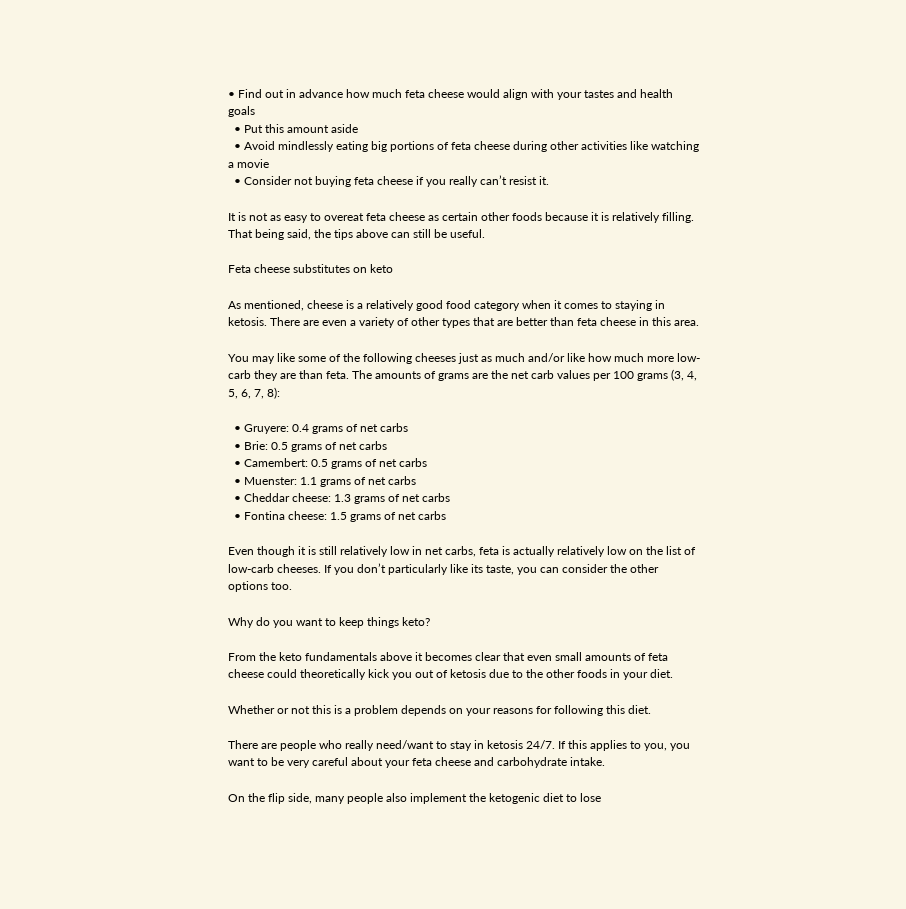• Find out in advance how much feta cheese would align with your tastes and health goals
  • Put this amount aside
  • Avoid mindlessly eating big portions of feta cheese during other activities like watching a movie
  • Consider not buying feta cheese if you really can’t resist it.

It is not as easy to overeat feta cheese as certain other foods because it is relatively filling. That being said, the tips above can still be useful.

Feta cheese substitutes on keto

As mentioned, cheese is a relatively good food category when it comes to staying in ketosis. There are even a variety of other types that are better than feta cheese in this area.

You may like some of the following cheeses just as much and/or like how much more low-carb they are than feta. The amounts of grams are the net carb values per 100 grams (3, 4, 5, 6, 7, 8):

  • Gruyere: 0.4 grams of net carbs
  • Brie: 0.5 grams of net carbs
  • Camembert: 0.5 grams of net carbs
  • Muenster: 1.1 grams of net carbs
  • Cheddar cheese: 1.3 grams of net carbs
  • Fontina cheese: 1.5 grams of net carbs

Even though it is still relatively low in net carbs, feta is actually relatively low on the list of low-carb cheeses. If you don’t particularly like its taste, you can consider the other options too.

Why do you want to keep things keto?

From the keto fundamentals above it becomes clear that even small amounts of feta cheese could theoretically kick you out of ketosis due to the other foods in your diet.

Whether or not this is a problem depends on your reasons for following this diet.

There are people who really need/want to stay in ketosis 24/7. If this applies to you, you want to be very careful about your feta cheese and carbohydrate intake.

On the flip side, many people also implement the ketogenic diet to lose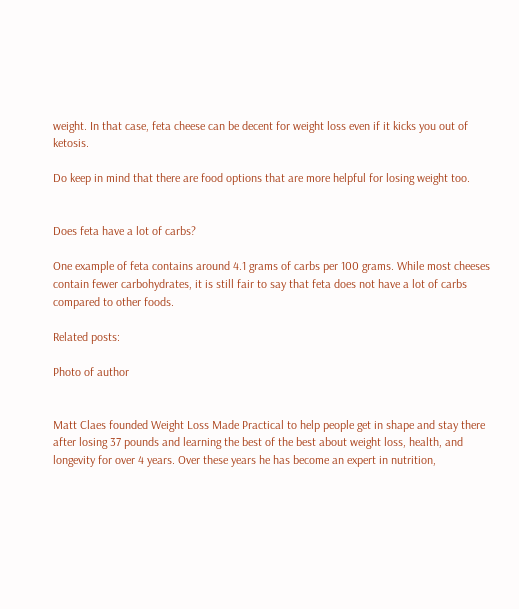weight. In that case, feta cheese can be decent for weight loss even if it kicks you out of ketosis.

Do keep in mind that there are food options that are more helpful for losing weight too.


Does feta have a lot of carbs?

One example of feta contains around 4.1 grams of carbs per 100 grams. While most cheeses contain fewer carbohydrates, it is still fair to say that feta does not have a lot of carbs compared to other foods.

Related posts:

Photo of author


Matt Claes founded Weight Loss Made Practical to help people get in shape and stay there after losing 37 pounds and learning the best of the best about weight loss, health, and longevity for over 4 years. Over these years he has become an expert in nutrition,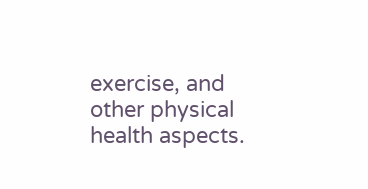exercise, and other physical health aspects.